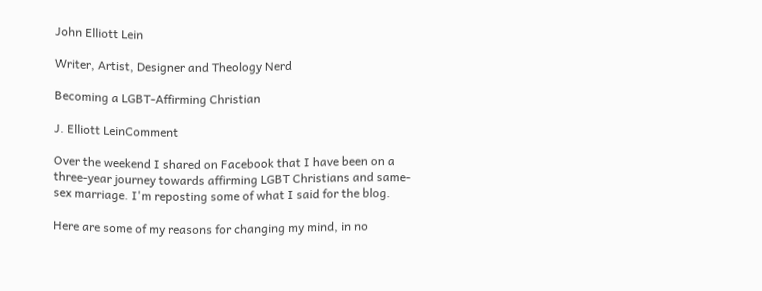John Elliott Lein

Writer, Artist, Designer and Theology Nerd

Becoming a LGBT-Affirming Christian

J. Elliott LeinComment

Over the weekend I shared on Facebook that I have been on a three-year journey towards affirming LGBT Christians and same-sex marriage. I'm reposting some of what I said for the blog.

Here are some of my reasons for changing my mind, in no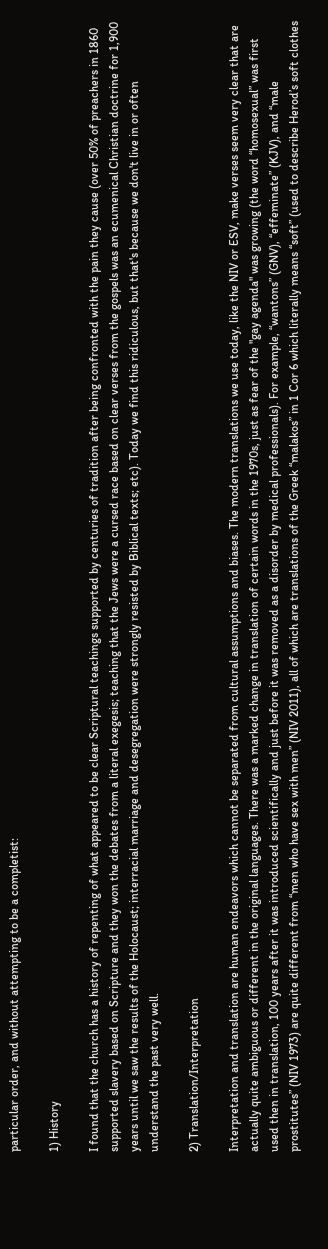particular order, and without attempting to be a completist:

1) History

I found that the church has a history of repenting of what appeared to be clear Scriptural teachings supported by centuries of tradition after being confronted with the pain they cause (over 50% of preachers in 1860 supported slavery based on Scripture and they won the debates from a literal exegesis; teaching that the Jews were a cursed race based on clear verses from the gospels was an ecumenical Christian doctrine for 1,900 years until we saw the results of the Holocaust; interracial marriage and desegregation were strongly resisted by Biblical texts; etc). Today we find this ridiculous, but that's because we don't live in or often understand the past very well.

2) Translation/Interpretation

Interpretation and translation are human endeavors which cannot be separated from cultural assumptions and biases. The modern translations we use today, like the NIV or ESV, make verses seem very clear that are actually quite ambiguous or different in the original languages. There was a marked change in translation of certain words in the 1970s, just as fear of the "gay agenda" was growing (the word “homosexual” was first used then in translation, 100 years after it was introduced scientifically and just before it was removed as a disorder by medical professionals). For example, “wantons” (GNV), “effeminate” (KJV), and “male prostitutes” (NIV 1973) are quite different from “men who have sex with men” (NIV 2011), all of which are translations of the Greek “malakos” in 1 Cor 6 which literally means “soft” (used to describe Herod’s soft clothes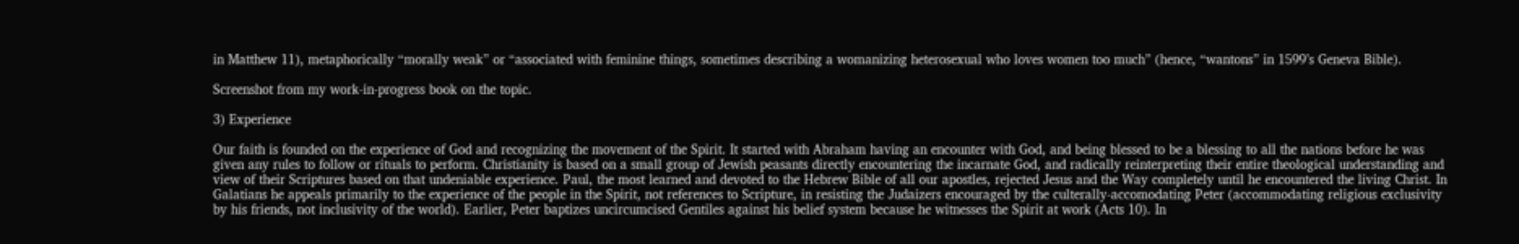in Matthew 11), metaphorically “morally weak” or “associated with feminine things, sometimes describing a womanizing heterosexual who loves women too much” (hence, “wantons” in 1599’s Geneva Bible).

Screenshot from my work-in-progress book on the topic.

3) Experience

Our faith is founded on the experience of God and recognizing the movement of the Spirit. It started with Abraham having an encounter with God, and being blessed to be a blessing to all the nations before he was given any rules to follow or rituals to perform. Christianity is based on a small group of Jewish peasants directly encountering the incarnate God, and radically reinterpreting their entire theological understanding and view of their Scriptures based on that undeniable experience. Paul, the most learned and devoted to the Hebrew Bible of all our apostles, rejected Jesus and the Way completely until he encountered the living Christ. In Galatians he appeals primarily to the experience of the people in the Spirit, not references to Scripture, in resisting the Judaizers encouraged by the culterally-accomodating Peter (accommodating religious exclusivity by his friends, not inclusivity of the world). Earlier, Peter baptizes uncircumcised Gentiles against his belief system because he witnesses the Spirit at work (Acts 10). In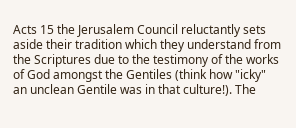Acts 15 the Jerusalem Council reluctantly sets aside their tradition which they understand from the Scriptures due to the testimony of the works of God amongst the Gentiles (think how "icky" an unclean Gentile was in that culture!). The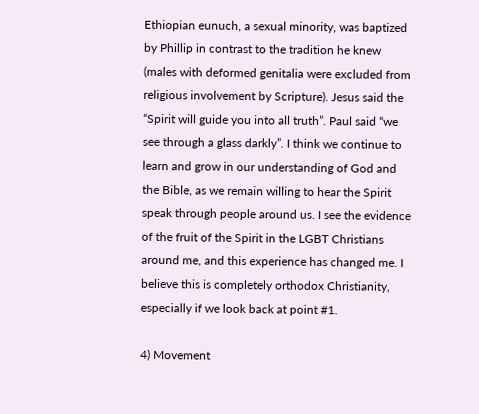Ethiopian eunuch, a sexual minority, was baptized by Phillip in contrast to the tradition he knew (males with deformed genitalia were excluded from religious involvement by Scripture). Jesus said the “Spirit will guide you into all truth”. Paul said “we see through a glass darkly”. I think we continue to learn and grow in our understanding of God and the Bible, as we remain willing to hear the Spirit speak through people around us. I see the evidence of the fruit of the Spirit in the LGBT Christians around me, and this experience has changed me. I believe this is completely orthodox Christianity, especially if we look back at point #1.

4) Movement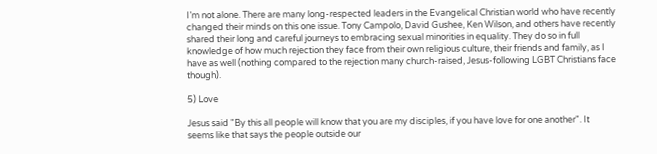I’m not alone. There are many long-respected leaders in the Evangelical Christian world who have recently changed their minds on this one issue. Tony Campolo, David Gushee, Ken Wilson, and others have recently shared their long and careful journeys to embracing sexual minorities in equality. They do so in full knowledge of how much rejection they face from their own religious culture, their friends and family, as I have as well (nothing compared to the rejection many church-raised, Jesus-following LGBT Christians face though).

5) Love

Jesus said "By this all people will know that you are my disciples, if you have love for one another". It seems like that says the people outside our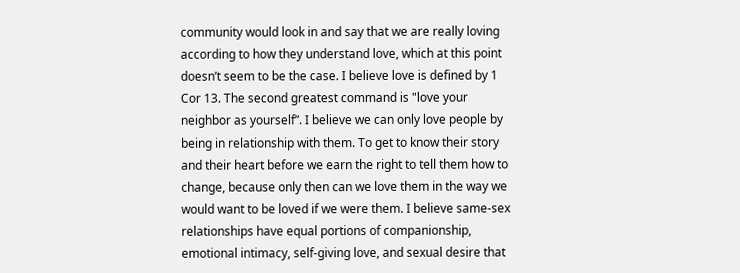community would look in and say that we are really loving according to how they understand love, which at this point doesn’t seem to be the case. I believe love is defined by 1 Cor 13. The second greatest command is "love your neighbor as yourself”. I believe we can only love people by being in relationship with them. To get to know their story and their heart before we earn the right to tell them how to change, because only then can we love them in the way we would want to be loved if we were them. I believe same-sex relationships have equal portions of companionship, emotional intimacy, self-giving love, and sexual desire that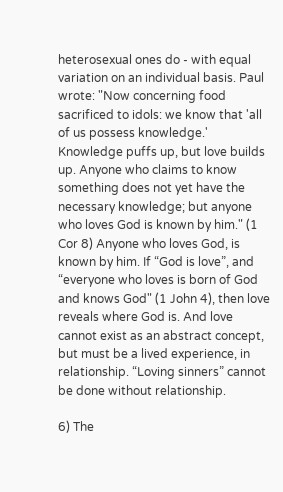heterosexual ones do - with equal variation on an individual basis. Paul wrote: "Now concerning food sacrificed to idols: we know that 'all of us possess knowledge.' Knowledge puffs up, but love builds up. Anyone who claims to know something does not yet have the necessary knowledge; but anyone who loves God is known by him." (1 Cor 8) Anyone who loves God, is known by him. If “God is love”, and “everyone who loves is born of God and knows God" (1 John 4), then love reveals where God is. And love cannot exist as an abstract concept, but must be a lived experience, in relationship. “Loving sinners” cannot be done without relationship.

6) The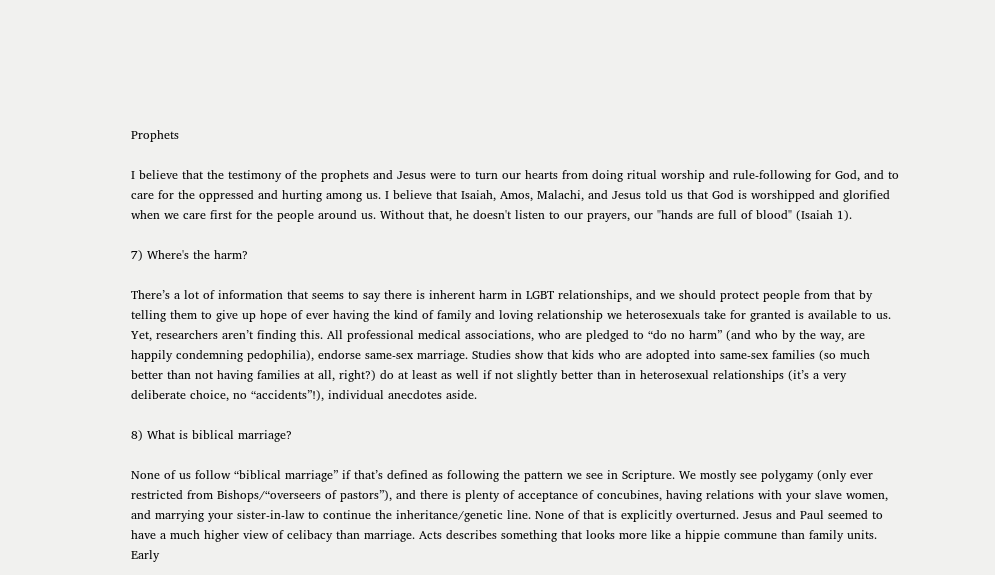Prophets

I believe that the testimony of the prophets and Jesus were to turn our hearts from doing ritual worship and rule-following for God, and to care for the oppressed and hurting among us. I believe that Isaiah, Amos, Malachi, and Jesus told us that God is worshipped and glorified when we care first for the people around us. Without that, he doesn't listen to our prayers, our "hands are full of blood" (Isaiah 1).

7) Where's the harm?

There’s a lot of information that seems to say there is inherent harm in LGBT relationships, and we should protect people from that by telling them to give up hope of ever having the kind of family and loving relationship we heterosexuals take for granted is available to us. Yet, researchers aren’t finding this. All professional medical associations, who are pledged to “do no harm” (and who by the way, are happily condemning pedophilia), endorse same-sex marriage. Studies show that kids who are adopted into same-sex families (so much better than not having families at all, right?) do at least as well if not slightly better than in heterosexual relationships (it’s a very deliberate choice, no “accidents”!), individual anecdotes aside.

8) What is biblical marriage?

None of us follow “biblical marriage” if that’s defined as following the pattern we see in Scripture. We mostly see polygamy (only ever restricted from Bishops/“overseers of pastors”), and there is plenty of acceptance of concubines, having relations with your slave women, and marrying your sister-in-law to continue the inheritance/genetic line. None of that is explicitly overturned. Jesus and Paul seemed to have a much higher view of celibacy than marriage. Acts describes something that looks more like a hippie commune than family units. Early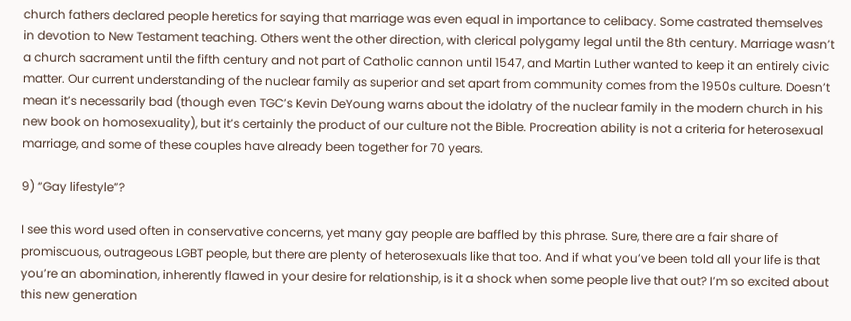church fathers declared people heretics for saying that marriage was even equal in importance to celibacy. Some castrated themselves in devotion to New Testament teaching. Others went the other direction, with clerical polygamy legal until the 8th century. Marriage wasn’t a church sacrament until the fifth century and not part of Catholic cannon until 1547, and Martin Luther wanted to keep it an entirely civic matter. Our current understanding of the nuclear family as superior and set apart from community comes from the 1950s culture. Doesn’t mean it’s necessarily bad (though even TGC’s Kevin DeYoung warns about the idolatry of the nuclear family in the modern church in his new book on homosexuality), but it’s certainly the product of our culture not the Bible. Procreation ability is not a criteria for heterosexual marriage, and some of these couples have already been together for 70 years.

9) “Gay lifestyle”?

I see this word used often in conservative concerns, yet many gay people are baffled by this phrase. Sure, there are a fair share of promiscuous, outrageous LGBT people, but there are plenty of heterosexuals like that too. And if what you’ve been told all your life is that you’re an abomination, inherently flawed in your desire for relationship, is it a shock when some people live that out? I’m so excited about this new generation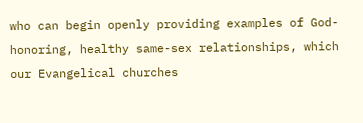who can begin openly providing examples of God-honoring, healthy same-sex relationships, which our Evangelical churches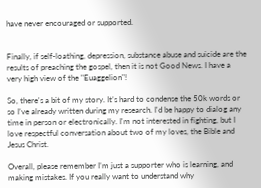have never encouraged or supported.


Finally, if self-loathing, depression, substance abuse and suicide are the results of preaching the gospel, then it is not Good News. I have a very high view of the "Euaggelion"!

So, there's a bit of my story. It’s hard to condense the 50k words or so I’ve already written during my research. I'd be happy to dialog any time in person or electronically. I'm not interested in fighting, but I love respectful conversation about two of my loves, the Bible and Jesus Christ.

Overall, please remember I’m just a supporter who is learning, and making mistakes. If you really want to understand why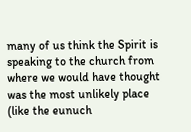many of us think the Spirit is speaking to the church from where we would have thought was the most unlikely place (like the eunuch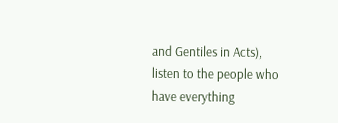and Gentiles in Acts), listen to the people who have everything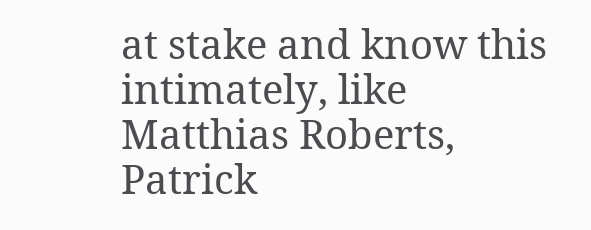at stake and know this intimately, like Matthias Roberts, Patrick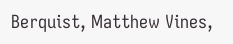Berquist, Matthew Vines,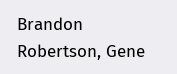Brandon Robertson, Gene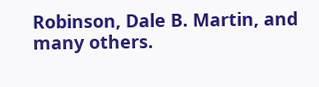Robinson, Dale B. Martin, and many others.